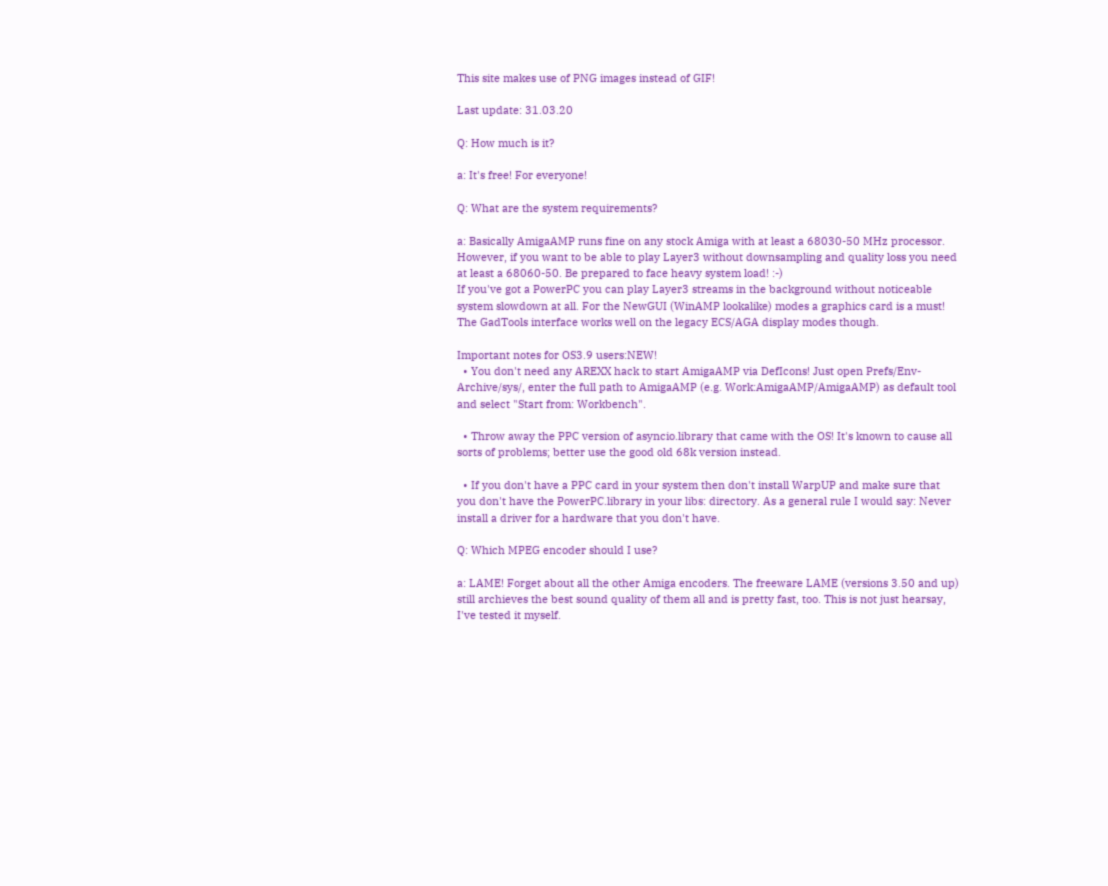This site makes use of PNG images instead of GIF!

Last update: 31.03.20

Q: How much is it?

a: It's free! For everyone!

Q: What are the system requirements?

a: Basically AmigaAMP runs fine on any stock Amiga with at least a 68030-50 MHz processor. However, if you want to be able to play Layer3 without downsampling and quality loss you need at least a 68060-50. Be prepared to face heavy system load! :-)
If you've got a PowerPC you can play Layer3 streams in the background without noticeable system slowdown at all. For the NewGUI (WinAMP lookalike) modes a graphics card is a must! The GadTools interface works well on the legacy ECS/AGA display modes though.

Important notes for OS3.9 users:NEW!
  • You don't need any AREXX hack to start AmigaAMP via DefIcons! Just open Prefs/Env-Archive/sys/, enter the full path to AmigaAMP (e.g. Work:AmigaAMP/AmigaAMP) as default tool and select "Start from: Workbench".

  • Throw away the PPC version of asyncio.library that came with the OS! It's known to cause all sorts of problems; better use the good old 68k version instead.

  • If you don't have a PPC card in your system then don't install WarpUP and make sure that you don't have the PowerPC.library in your libs: directory. As a general rule I would say: Never install a driver for a hardware that you don't have.

Q: Which MPEG encoder should I use?

a: LAME! Forget about all the other Amiga encoders. The freeware LAME (versions 3.50 and up) still archieves the best sound quality of them all and is pretty fast, too. This is not just hearsay, I've tested it myself.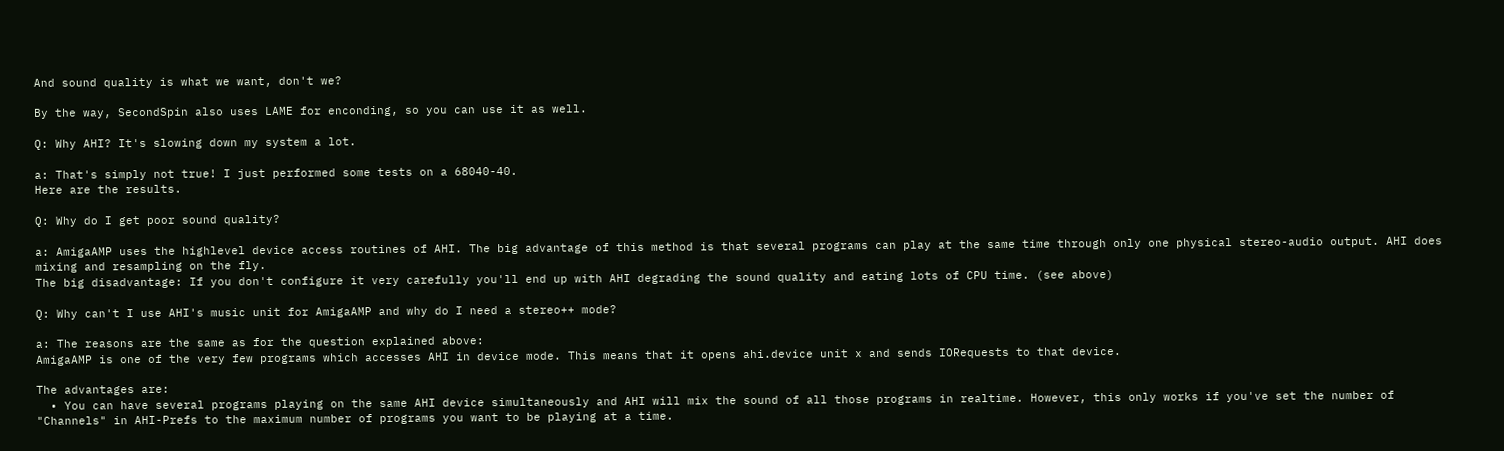And sound quality is what we want, don't we?

By the way, SecondSpin also uses LAME for enconding, so you can use it as well.

Q: Why AHI? It's slowing down my system a lot.

a: That's simply not true! I just performed some tests on a 68040-40.
Here are the results.

Q: Why do I get poor sound quality?

a: AmigaAMP uses the highlevel device access routines of AHI. The big advantage of this method is that several programs can play at the same time through only one physical stereo-audio output. AHI does mixing and resampling on the fly.
The big disadvantage: If you don't configure it very carefully you'll end up with AHI degrading the sound quality and eating lots of CPU time. (see above)

Q: Why can't I use AHI's music unit for AmigaAMP and why do I need a stereo++ mode?

a: The reasons are the same as for the question explained above:
AmigaAMP is one of the very few programs which accesses AHI in device mode. This means that it opens ahi.device unit x and sends IORequests to that device.

The advantages are:
  • You can have several programs playing on the same AHI device simultaneously and AHI will mix the sound of all those programs in realtime. However, this only works if you've set the number of "Channels" in AHI-Prefs to the maximum number of programs you want to be playing at a time.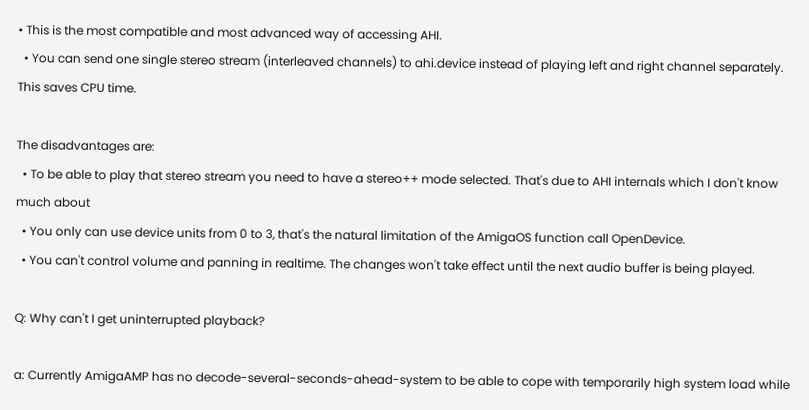• This is the most compatible and most advanced way of accessing AHI.
  • You can send one single stereo stream (interleaved channels) to ahi.device instead of playing left and right channel separately. This saves CPU time.

The disadvantages are:
  • To be able to play that stereo stream you need to have a stereo++ mode selected. That's due to AHI internals which I don't know much about
  • You only can use device units from 0 to 3, that's the natural limitation of the AmigaOS function call OpenDevice.
  • You can't control volume and panning in realtime. The changes won't take effect until the next audio buffer is being played.

Q: Why can't I get uninterrupted playback?

a: Currently AmigaAMP has no decode-several-seconds-ahead-system to be able to cope with temporarily high system load while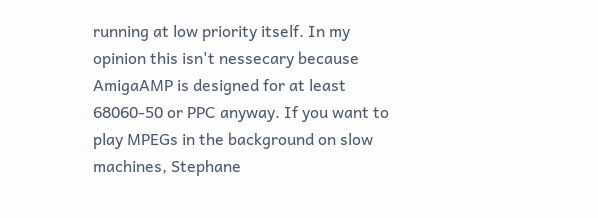running at low priority itself. In my opinion this isn't nessecary because AmigaAMP is designed for at least 68060-50 or PPC anyway. If you want to play MPEGs in the background on slow machines, Stephane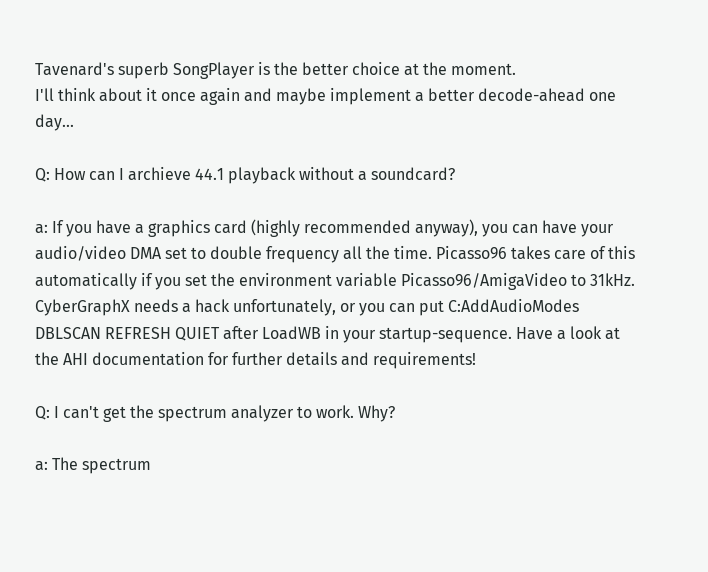Tavenard's superb SongPlayer is the better choice at the moment.
I'll think about it once again and maybe implement a better decode-ahead one day...

Q: How can I archieve 44.1 playback without a soundcard?

a: If you have a graphics card (highly recommended anyway), you can have your audio/video DMA set to double frequency all the time. Picasso96 takes care of this automatically if you set the environment variable Picasso96/AmigaVideo to 31kHz. CyberGraphX needs a hack unfortunately, or you can put C:AddAudioModes DBLSCAN REFRESH QUIET after LoadWB in your startup-sequence. Have a look at the AHI documentation for further details and requirements!

Q: I can't get the spectrum analyzer to work. Why?

a: The spectrum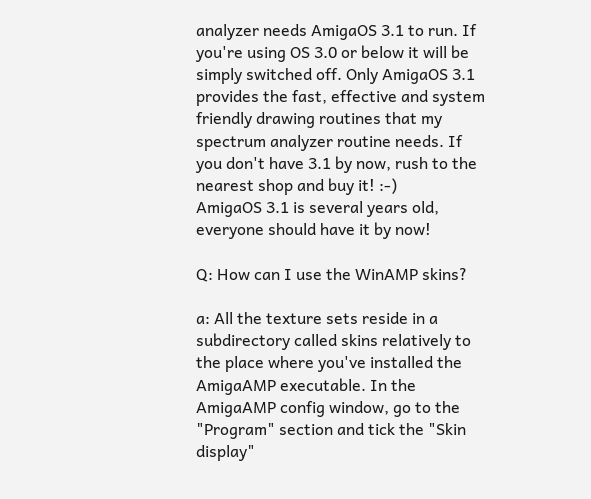analyzer needs AmigaOS 3.1 to run. If you're using OS 3.0 or below it will be simply switched off. Only AmigaOS 3.1 provides the fast, effective and system friendly drawing routines that my spectrum analyzer routine needs. If you don't have 3.1 by now, rush to the nearest shop and buy it! :-)
AmigaOS 3.1 is several years old, everyone should have it by now!

Q: How can I use the WinAMP skins?

a: All the texture sets reside in a subdirectory called skins relatively to the place where you've installed the AmigaAMP executable. In the AmigaAMP config window, go to the "Program" section and tick the "Skin display"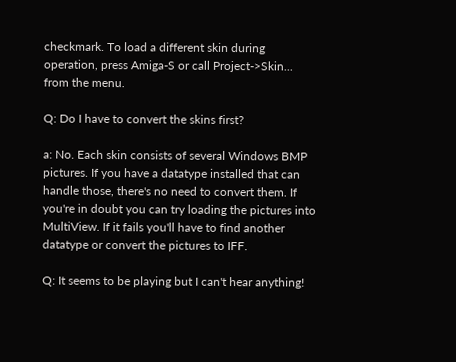checkmark. To load a different skin during operation, press Amiga-S or call Project->Skin... from the menu.

Q: Do I have to convert the skins first?

a: No. Each skin consists of several Windows BMP pictures. If you have a datatype installed that can handle those, there's no need to convert them. If you're in doubt you can try loading the pictures into MultiView. If it fails you'll have to find another datatype or convert the pictures to IFF.

Q: It seems to be playing but I can't hear anything!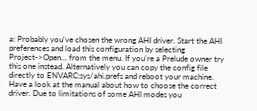a: Probably you've chosen the wrong AHI driver. Start the AHI preferences and load this configuration by selecting Project->Open... from the menu. If you're a Prelude owner try this one instead. Alternatively you can copy the config file directly to ENVARC:sys/ahi.prefs and reboot your machine. Have a look at the manual about how to choose the correct driver. Due to limitations of some AHI modes you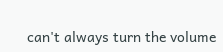can't always turn the volume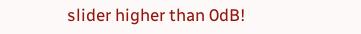slider higher than 0dB!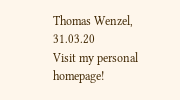Thomas Wenzel, 31.03.20
Visit my personal homepage!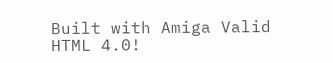Built with Amiga Valid HTML 4.0!